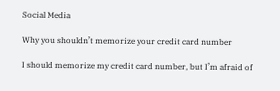Social Media

Why you shouldn’t memorize your credit card number

I should memorize my credit card number, but I’m afraid of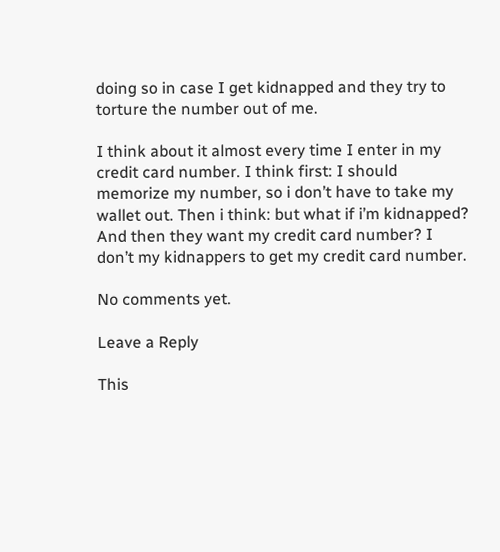doing so in case I get kidnapped and they try to torture the number out of me.

I think about it almost every time I enter in my credit card number. I think first: I should memorize my number, so i don’t have to take my wallet out. Then i think: but what if i’m kidnapped? And then they want my credit card number? I don’t my kidnappers to get my credit card number.

No comments yet.

Leave a Reply

This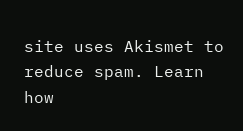site uses Akismet to reduce spam. Learn how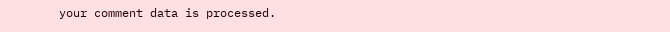your comment data is processed.